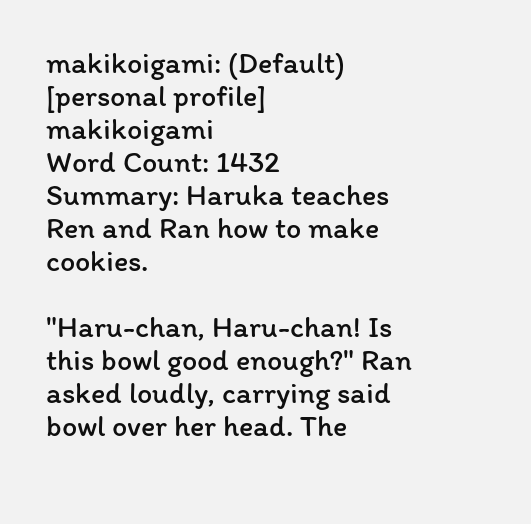makikoigami: (Default)
[personal profile] makikoigami
Word Count: 1432
Summary: Haruka teaches Ren and Ran how to make cookies.

"Haru-chan, Haru-chan! Is this bowl good enough?" Ran asked loudly, carrying said bowl over her head. The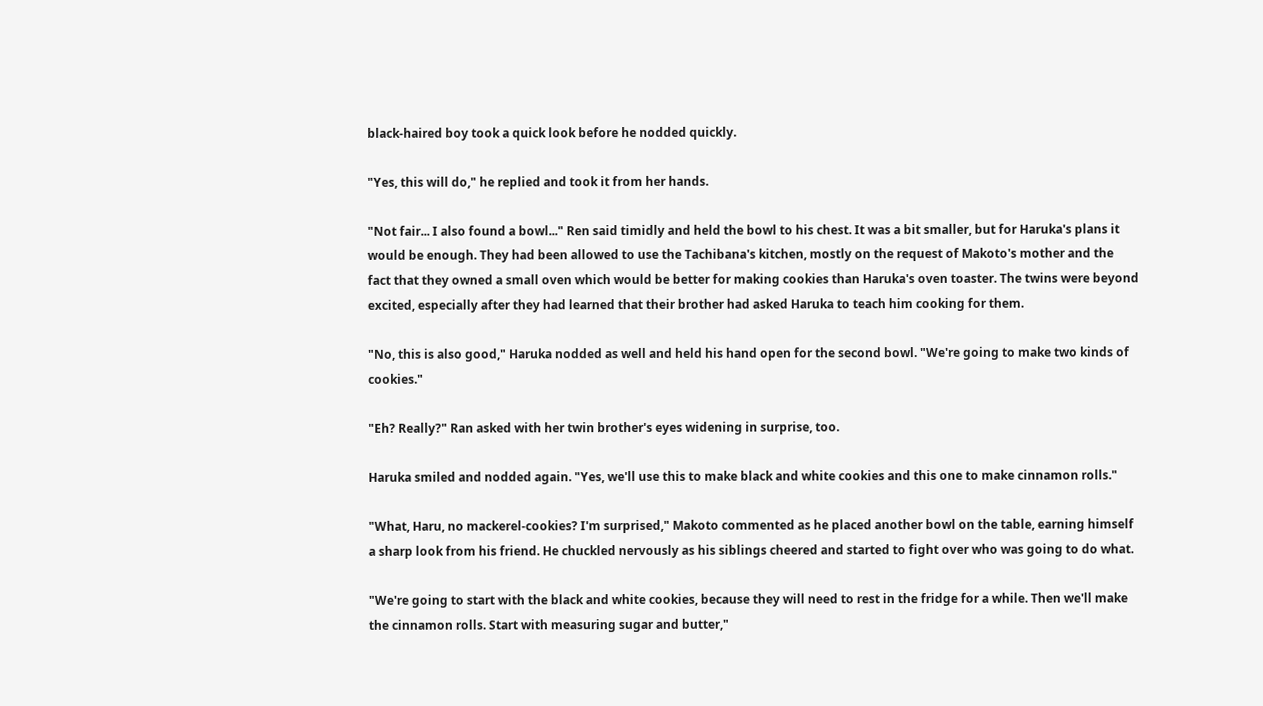black-haired boy took a quick look before he nodded quickly.

"Yes, this will do," he replied and took it from her hands.

"Not fair... I also found a bowl..." Ren said timidly and held the bowl to his chest. It was a bit smaller, but for Haruka's plans it would be enough. They had been allowed to use the Tachibana's kitchen, mostly on the request of Makoto's mother and the fact that they owned a small oven which would be better for making cookies than Haruka's oven toaster. The twins were beyond excited, especially after they had learned that their brother had asked Haruka to teach him cooking for them.

"No, this is also good," Haruka nodded as well and held his hand open for the second bowl. "We're going to make two kinds of cookies."

"Eh? Really?" Ran asked with her twin brother's eyes widening in surprise, too.

Haruka smiled and nodded again. "Yes, we'll use this to make black and white cookies and this one to make cinnamon rolls."

"What, Haru, no mackerel-cookies? I'm surprised," Makoto commented as he placed another bowl on the table, earning himself a sharp look from his friend. He chuckled nervously as his siblings cheered and started to fight over who was going to do what.

"We're going to start with the black and white cookies, because they will need to rest in the fridge for a while. Then we'll make the cinnamon rolls. Start with measuring sugar and butter,"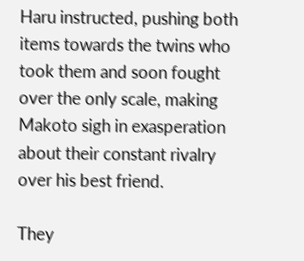Haru instructed, pushing both items towards the twins who took them and soon fought over the only scale, making Makoto sigh in exasperation about their constant rivalry over his best friend.

They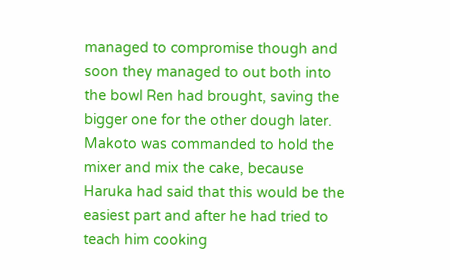managed to compromise though and soon they managed to out both into the bowl Ren had brought, saving the bigger one for the other dough later. Makoto was commanded to hold the mixer and mix the cake, because Haruka had said that this would be the easiest part and after he had tried to teach him cooking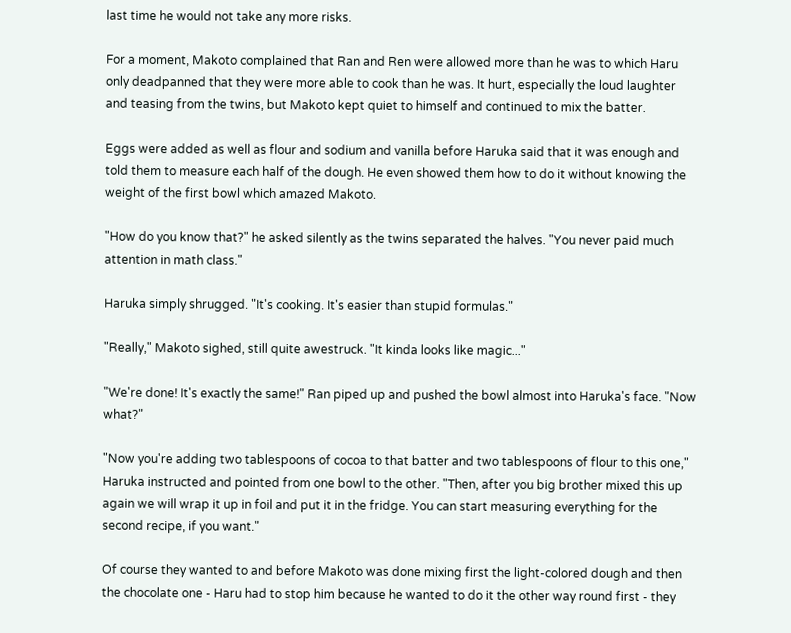last time he would not take any more risks.

For a moment, Makoto complained that Ran and Ren were allowed more than he was to which Haru only deadpanned that they were more able to cook than he was. It hurt, especially the loud laughter and teasing from the twins, but Makoto kept quiet to himself and continued to mix the batter.

Eggs were added as well as flour and sodium and vanilla before Haruka said that it was enough and told them to measure each half of the dough. He even showed them how to do it without knowing the weight of the first bowl which amazed Makoto.

"How do you know that?" he asked silently as the twins separated the halves. "You never paid much attention in math class."

Haruka simply shrugged. "It's cooking. It's easier than stupid formulas."

"Really," Makoto sighed, still quite awestruck. "It kinda looks like magic..."

"We're done! It's exactly the same!" Ran piped up and pushed the bowl almost into Haruka's face. "Now what?"

"Now you're adding two tablespoons of cocoa to that batter and two tablespoons of flour to this one," Haruka instructed and pointed from one bowl to the other. "Then, after you big brother mixed this up again we will wrap it up in foil and put it in the fridge. You can start measuring everything for the second recipe, if you want."

Of course they wanted to and before Makoto was done mixing first the light-colored dough and then the chocolate one - Haru had to stop him because he wanted to do it the other way round first - they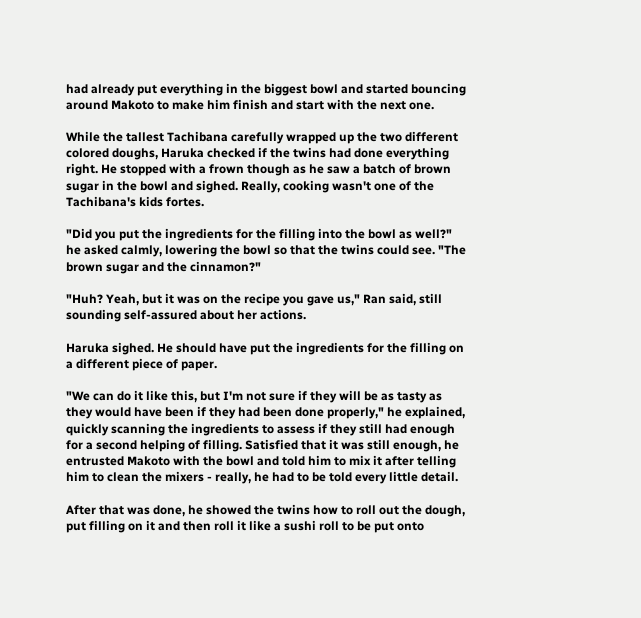had already put everything in the biggest bowl and started bouncing around Makoto to make him finish and start with the next one.

While the tallest Tachibana carefully wrapped up the two different colored doughs, Haruka checked if the twins had done everything right. He stopped with a frown though as he saw a batch of brown sugar in the bowl and sighed. Really, cooking wasn't one of the Tachibana's kids fortes.

"Did you put the ingredients for the filling into the bowl as well?" he asked calmly, lowering the bowl so that the twins could see. "The brown sugar and the cinnamon?"

"Huh? Yeah, but it was on the recipe you gave us," Ran said, still sounding self-assured about her actions.

Haruka sighed. He should have put the ingredients for the filling on a different piece of paper.

"We can do it like this, but I'm not sure if they will be as tasty as they would have been if they had been done properly," he explained, quickly scanning the ingredients to assess if they still had enough for a second helping of filling. Satisfied that it was still enough, he entrusted Makoto with the bowl and told him to mix it after telling him to clean the mixers - really, he had to be told every little detail.

After that was done, he showed the twins how to roll out the dough, put filling on it and then roll it like a sushi roll to be put onto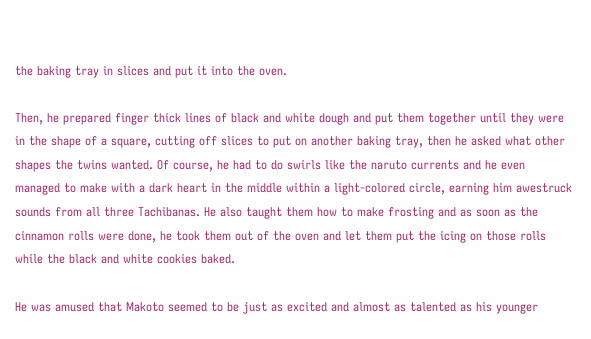the baking tray in slices and put it into the oven.

Then, he prepared finger thick lines of black and white dough and put them together until they were in the shape of a square, cutting off slices to put on another baking tray, then he asked what other shapes the twins wanted. Of course, he had to do swirls like the naruto currents and he even managed to make with a dark heart in the middle within a light-colored circle, earning him awestruck sounds from all three Tachibanas. He also taught them how to make frosting and as soon as the cinnamon rolls were done, he took them out of the oven and let them put the icing on those rolls while the black and white cookies baked.

He was amused that Makoto seemed to be just as excited and almost as talented as his younger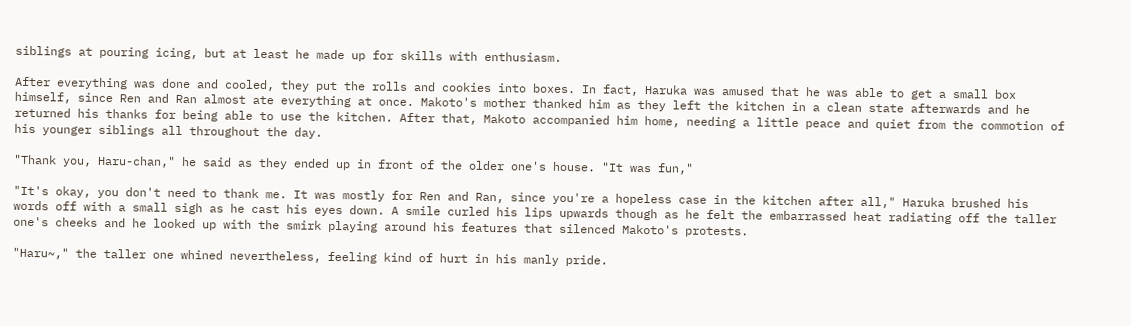siblings at pouring icing, but at least he made up for skills with enthusiasm.

After everything was done and cooled, they put the rolls and cookies into boxes. In fact, Haruka was amused that he was able to get a small box himself, since Ren and Ran almost ate everything at once. Makoto's mother thanked him as they left the kitchen in a clean state afterwards and he returned his thanks for being able to use the kitchen. After that, Makoto accompanied him home, needing a little peace and quiet from the commotion of his younger siblings all throughout the day.

"Thank you, Haru-chan," he said as they ended up in front of the older one's house. "It was fun,"

"It's okay, you don't need to thank me. It was mostly for Ren and Ran, since you're a hopeless case in the kitchen after all," Haruka brushed his words off with a small sigh as he cast his eyes down. A smile curled his lips upwards though as he felt the embarrassed heat radiating off the taller one's cheeks and he looked up with the smirk playing around his features that silenced Makoto's protests.

"Haru~," the taller one whined nevertheless, feeling kind of hurt in his manly pride.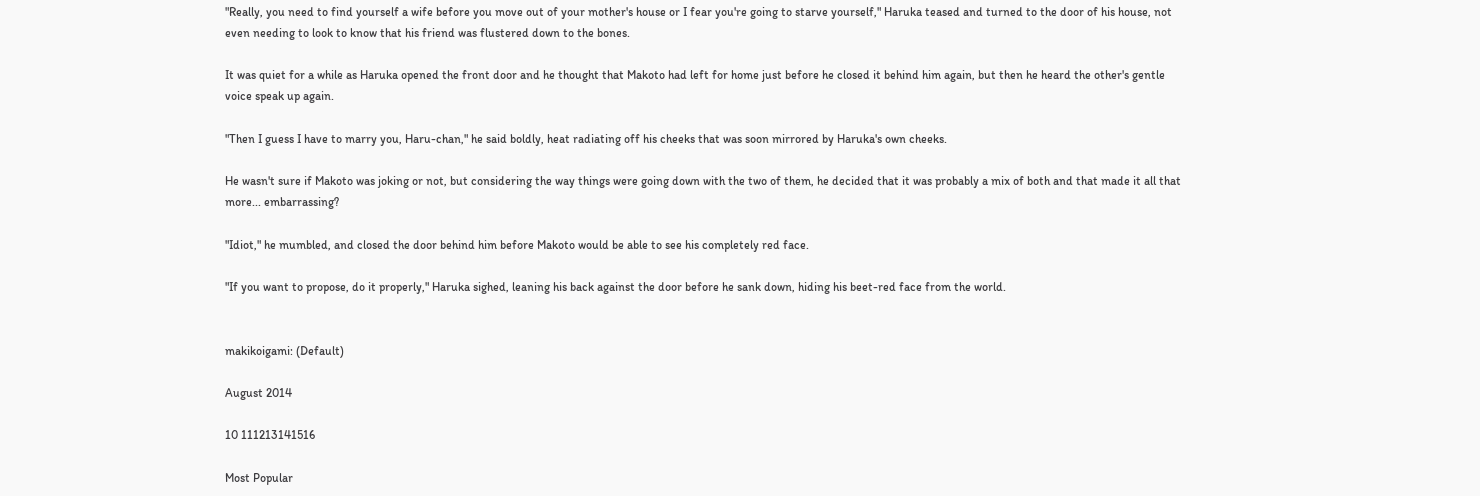"Really, you need to find yourself a wife before you move out of your mother's house or I fear you're going to starve yourself," Haruka teased and turned to the door of his house, not even needing to look to know that his friend was flustered down to the bones.

It was quiet for a while as Haruka opened the front door and he thought that Makoto had left for home just before he closed it behind him again, but then he heard the other's gentle voice speak up again.

"Then I guess I have to marry you, Haru-chan," he said boldly, heat radiating off his cheeks that was soon mirrored by Haruka's own cheeks.

He wasn't sure if Makoto was joking or not, but considering the way things were going down with the two of them, he decided that it was probably a mix of both and that made it all that more... embarrassing?

"Idiot," he mumbled, and closed the door behind him before Makoto would be able to see his completely red face.

"If you want to propose, do it properly," Haruka sighed, leaning his back against the door before he sank down, hiding his beet-red face from the world.


makikoigami: (Default)

August 2014

10 111213141516

Most Popular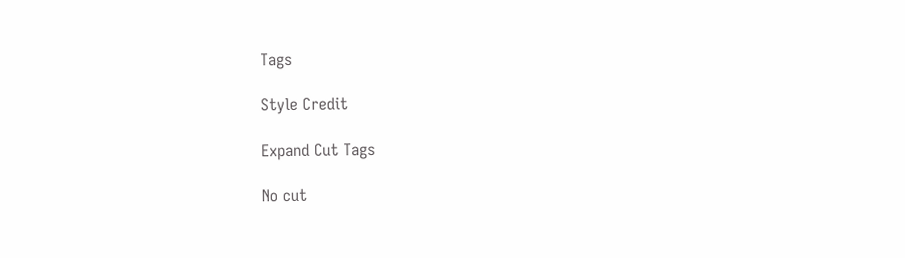Tags

Style Credit

Expand Cut Tags

No cut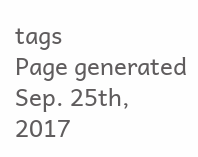tags
Page generated Sep. 25th, 2017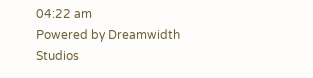04:22 am
Powered by Dreamwidth Studios